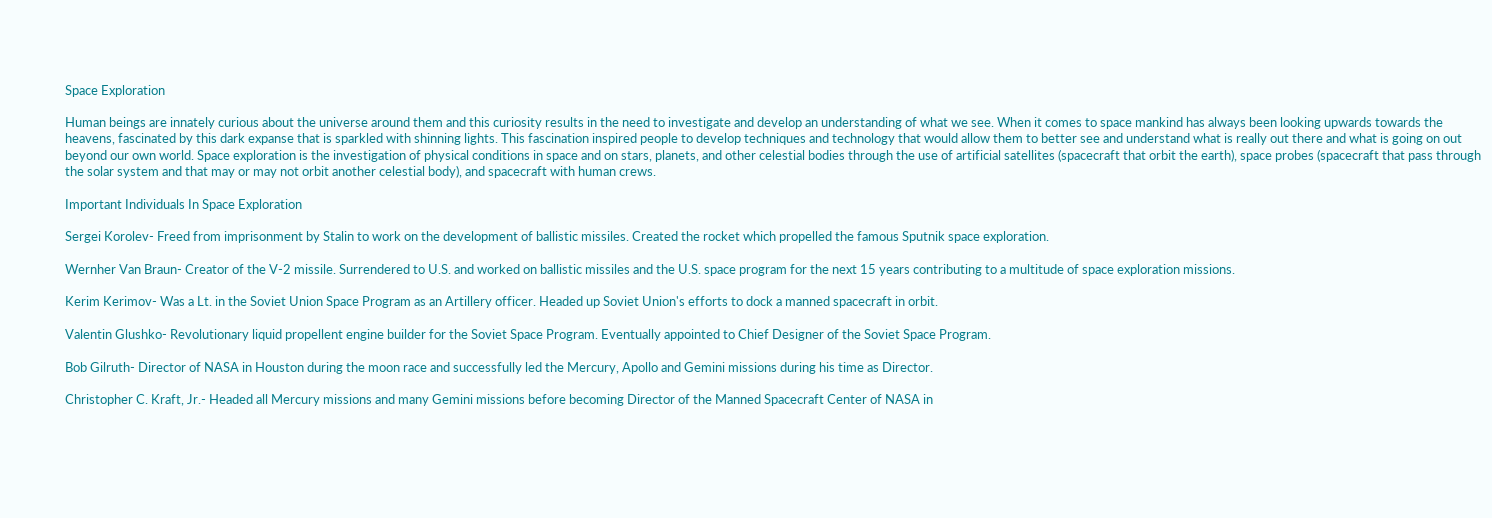Space Exploration

Human beings are innately curious about the universe around them and this curiosity results in the need to investigate and develop an understanding of what we see. When it comes to space mankind has always been looking upwards towards the heavens, fascinated by this dark expanse that is sparkled with shinning lights. This fascination inspired people to develop techniques and technology that would allow them to better see and understand what is really out there and what is going on out beyond our own world. Space exploration is the investigation of physical conditions in space and on stars, planets, and other celestial bodies through the use of artificial satellites (spacecraft that orbit the earth), space probes (spacecraft that pass through the solar system and that may or may not orbit another celestial body), and spacecraft with human crews.

Important Individuals In Space Exploration

Sergei Korolev- Freed from imprisonment by Stalin to work on the development of ballistic missiles. Created the rocket which propelled the famous Sputnik space exploration.

Wernher Van Braun- Creator of the V-2 missile. Surrendered to U.S. and worked on ballistic missiles and the U.S. space program for the next 15 years contributing to a multitude of space exploration missions.

Kerim Kerimov- Was a Lt. in the Soviet Union Space Program as an Artillery officer. Headed up Soviet Union's efforts to dock a manned spacecraft in orbit.

Valentin Glushko- Revolutionary liquid propellent engine builder for the Soviet Space Program. Eventually appointed to Chief Designer of the Soviet Space Program.

Bob Gilruth- Director of NASA in Houston during the moon race and successfully led the Mercury, Apollo and Gemini missions during his time as Director.

Christopher C. Kraft, Jr.- Headed all Mercury missions and many Gemini missions before becoming Director of the Manned Spacecraft Center of NASA in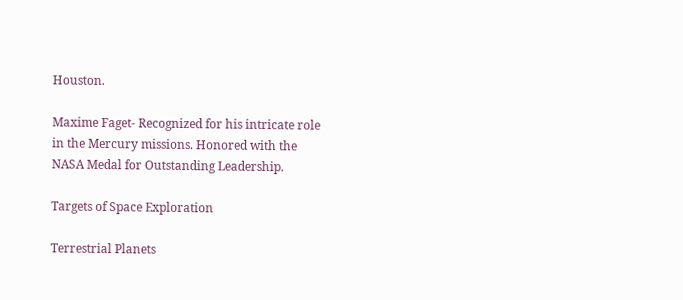Houston.

Maxime Faget- Recognized for his intricate role in the Mercury missions. Honored with the NASA Medal for Outstanding Leadership.

Targets of Space Exploration

Terrestrial Planets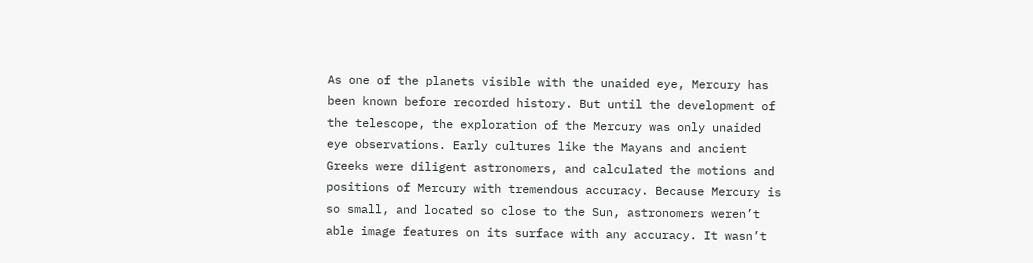As one of the planets visible with the unaided eye, Mercury has been known before recorded history. But until the development of the telescope, the exploration of the Mercury was only unaided eye observations. Early cultures like the Mayans and ancient Greeks were diligent astronomers, and calculated the motions and positions of Mercury with tremendous accuracy. Because Mercury is so small, and located so close to the Sun, astronomers weren’t able image features on its surface with any accuracy. It wasn’t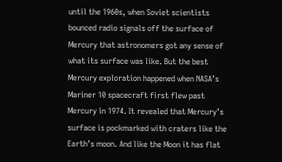until the 1960s, when Soviet scientists bounced radio signals off the surface of Mercury that astronomers got any sense of what its surface was like. But the best Mercury exploration happened when NASA’s Mariner 10 spacecraft first flew past Mercury in 1974. It revealed that Mercury’s surface is pockmarked with craters like the Earth’s moon. And like the Moon it has flat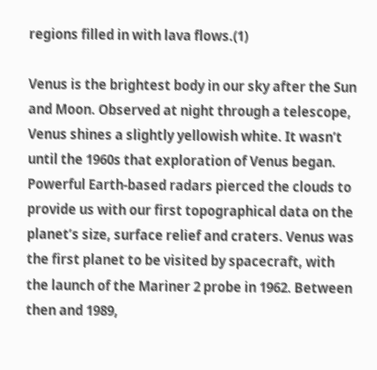regions filled in with lava flows.(1)

Venus is the brightest body in our sky after the Sun and Moon. Observed at night through a telescope, Venus shines a slightly yellowish white. It wasn’t until the 1960s that exploration of Venus began. Powerful Earth-based radars pierced the clouds to provide us with our first topographical data on the planet’s size, surface relief and craters. Venus was the first planet to be visited by spacecraft, with the launch of the Mariner 2 probe in 1962. Between then and 1989,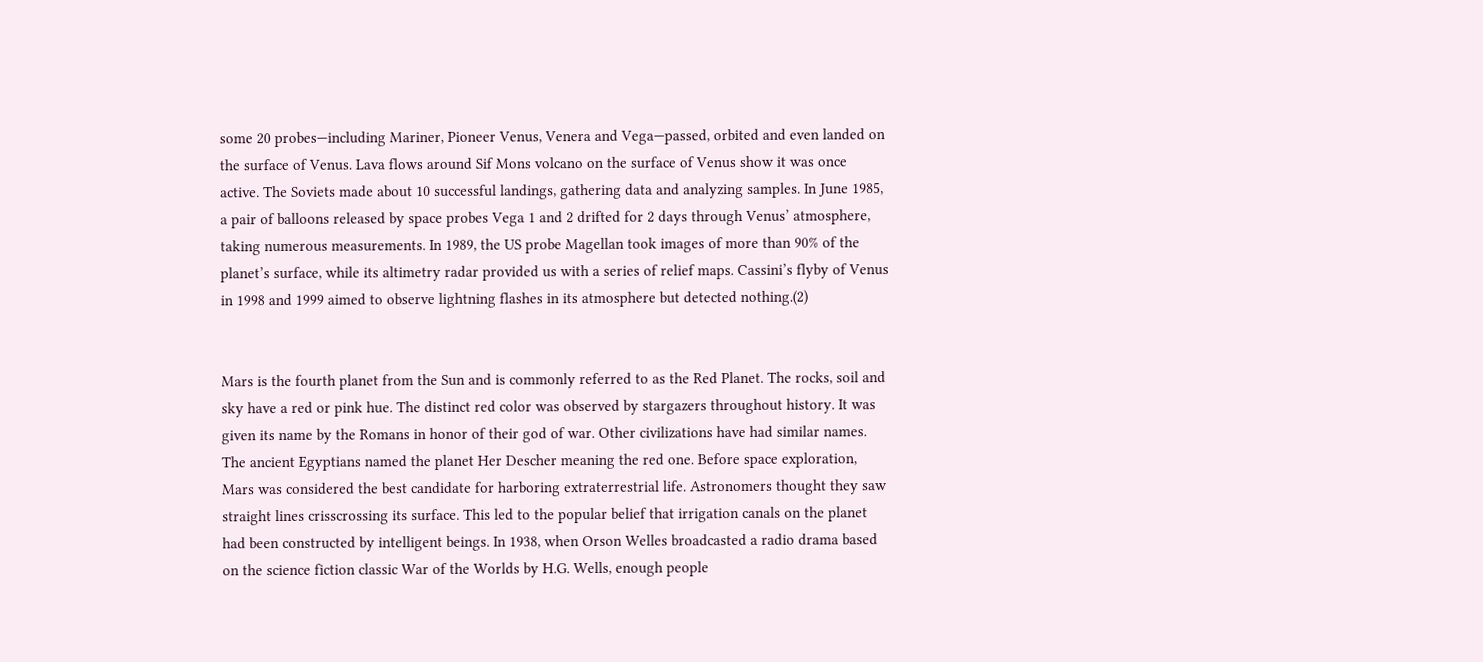some 20 probes—including Mariner, Pioneer Venus, Venera and Vega—passed, orbited and even landed on the surface of Venus. Lava flows around Sif Mons volcano on the surface of Venus show it was once active. The Soviets made about 10 successful landings, gathering data and analyzing samples. In June 1985, a pair of balloons released by space probes Vega 1 and 2 drifted for 2 days through Venus’ atmosphere, taking numerous measurements. In 1989, the US probe Magellan took images of more than 90% of the planet’s surface, while its altimetry radar provided us with a series of relief maps. Cassini’s flyby of Venus in 1998 and 1999 aimed to observe lightning flashes in its atmosphere but detected nothing.(2)


Mars is the fourth planet from the Sun and is commonly referred to as the Red Planet. The rocks, soil and sky have a red or pink hue. The distinct red color was observed by stargazers throughout history. It was given its name by the Romans in honor of their god of war. Other civilizations have had similar names. The ancient Egyptians named the planet Her Descher meaning the red one. Before space exploration, Mars was considered the best candidate for harboring extraterrestrial life. Astronomers thought they saw straight lines crisscrossing its surface. This led to the popular belief that irrigation canals on the planet had been constructed by intelligent beings. In 1938, when Orson Welles broadcasted a radio drama based on the science fiction classic War of the Worlds by H.G. Wells, enough people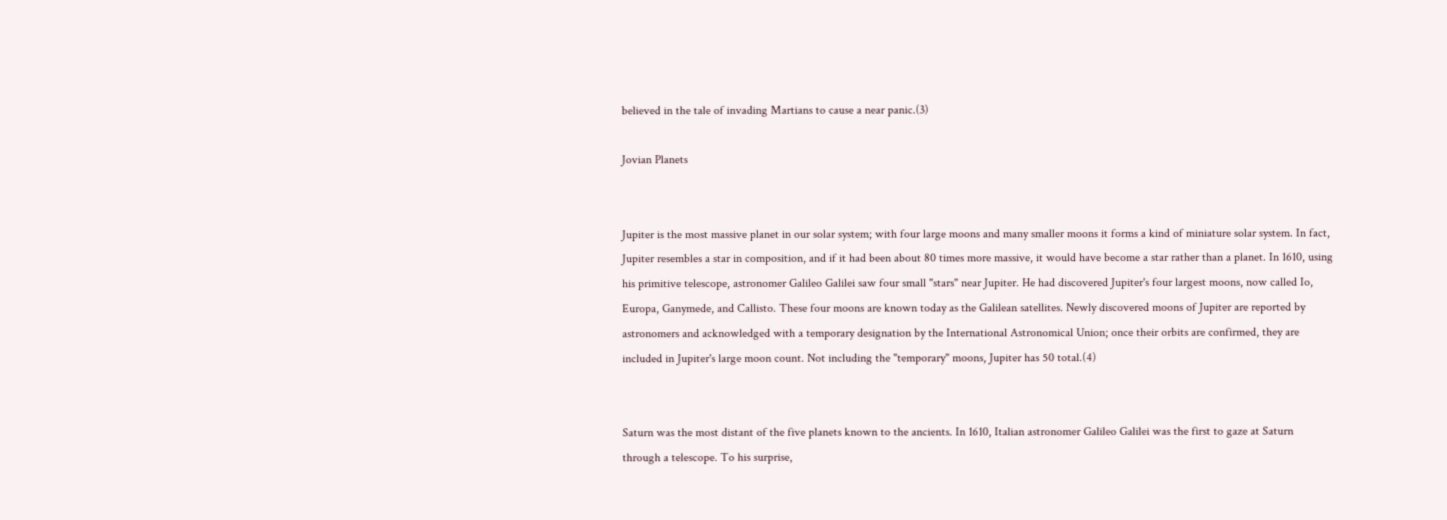believed in the tale of invading Martians to cause a near panic.(3)

Jovian Planets


Jupiter is the most massive planet in our solar system; with four large moons and many smaller moons it forms a kind of miniature solar system. In fact, Jupiter resembles a star in composition, and if it had been about 80 times more massive, it would have become a star rather than a planet. In 1610, using his primitive telescope, astronomer Galileo Galilei saw four small "stars" near Jupiter. He had discovered Jupiter's four largest moons, now called Io, Europa, Ganymede, and Callisto. These four moons are known today as the Galilean satellites. Newly discovered moons of Jupiter are reported by astronomers and acknowledged with a temporary designation by the International Astronomical Union; once their orbits are confirmed, they are included in Jupiter's large moon count. Not including the "temporary" moons, Jupiter has 50 total.(4)


Saturn was the most distant of the five planets known to the ancients. In 1610, Italian astronomer Galileo Galilei was the first to gaze at Saturn through a telescope. To his surprise,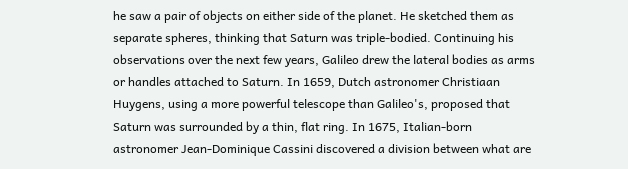he saw a pair of objects on either side of the planet. He sketched them as separate spheres, thinking that Saturn was triple-bodied. Continuing his observations over the next few years, Galileo drew the lateral bodies as arms or handles attached to Saturn. In 1659, Dutch astronomer Christiaan Huygens, using a more powerful telescope than Galileo's, proposed that Saturn was surrounded by a thin, flat ring. In 1675, Italian-born astronomer Jean-Dominique Cassini discovered a division between what are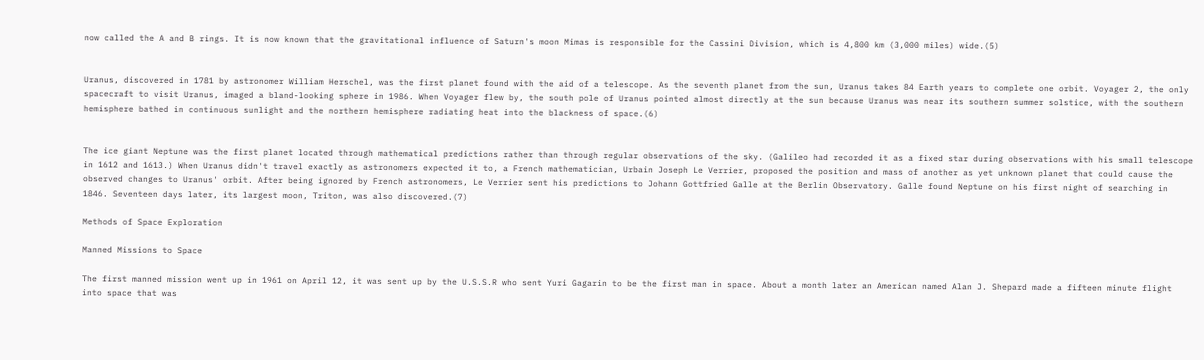now called the A and B rings. It is now known that the gravitational influence of Saturn's moon Mimas is responsible for the Cassini Division, which is 4,800 km (3,000 miles) wide.(5)


Uranus, discovered in 1781 by astronomer William Herschel, was the first planet found with the aid of a telescope. As the seventh planet from the sun, Uranus takes 84 Earth years to complete one orbit. Voyager 2, the only spacecraft to visit Uranus, imaged a bland-looking sphere in 1986. When Voyager flew by, the south pole of Uranus pointed almost directly at the sun because Uranus was near its southern summer solstice, with the southern hemisphere bathed in continuous sunlight and the northern hemisphere radiating heat into the blackness of space.(6)


The ice giant Neptune was the first planet located through mathematical predictions rather than through regular observations of the sky. (Galileo had recorded it as a fixed star during observations with his small telescope in 1612 and 1613.) When Uranus didn't travel exactly as astronomers expected it to, a French mathematician, Urbain Joseph Le Verrier, proposed the position and mass of another as yet unknown planet that could cause the observed changes to Uranus' orbit. After being ignored by French astronomers, Le Verrier sent his predictions to Johann Gottfried Galle at the Berlin Observatory. Galle found Neptune on his first night of searching in 1846. Seventeen days later, its largest moon, Triton, was also discovered.(7)

Methods of Space Exploration

Manned Missions to Space

The first manned mission went up in 1961 on April 12, it was sent up by the U.S.S.R who sent Yuri Gagarin to be the first man in space. About a month later an American named Alan J. Shepard made a fifteen minute flight into space that was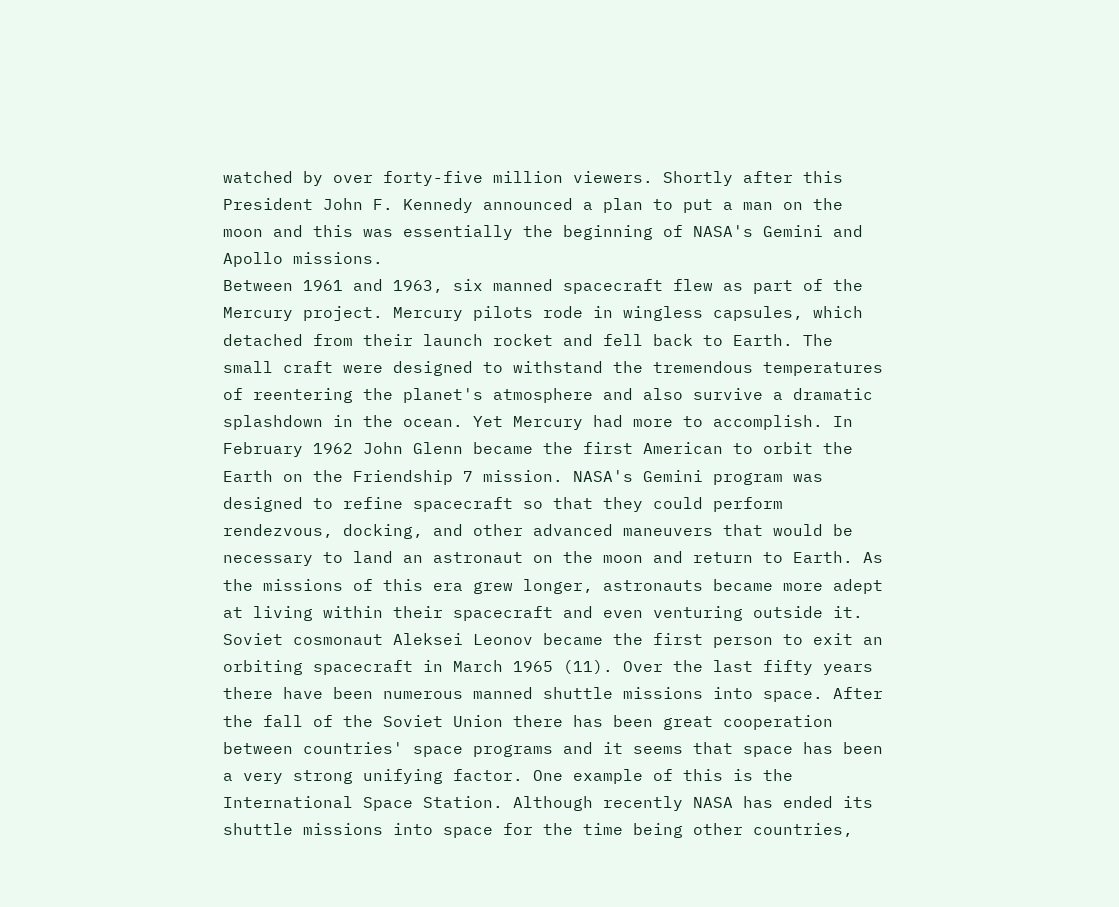watched by over forty-five million viewers. Shortly after this President John F. Kennedy announced a plan to put a man on the moon and this was essentially the beginning of NASA's Gemini and Apollo missions.
Between 1961 and 1963, six manned spacecraft flew as part of the Mercury project. Mercury pilots rode in wingless capsules, which detached from their launch rocket and fell back to Earth. The small craft were designed to withstand the tremendous temperatures of reentering the planet's atmosphere and also survive a dramatic splashdown in the ocean. Yet Mercury had more to accomplish. In February 1962 John Glenn became the first American to orbit the Earth on the Friendship 7 mission. NASA's Gemini program was designed to refine spacecraft so that they could perform rendezvous, docking, and other advanced maneuvers that would be necessary to land an astronaut on the moon and return to Earth. As the missions of this era grew longer, astronauts became more adept at living within their spacecraft and even venturing outside it. Soviet cosmonaut Aleksei Leonov became the first person to exit an orbiting spacecraft in March 1965 (11). Over the last fifty years there have been numerous manned shuttle missions into space. After the fall of the Soviet Union there has been great cooperation between countries' space programs and it seems that space has been a very strong unifying factor. One example of this is the International Space Station. Although recently NASA has ended its shuttle missions into space for the time being other countries,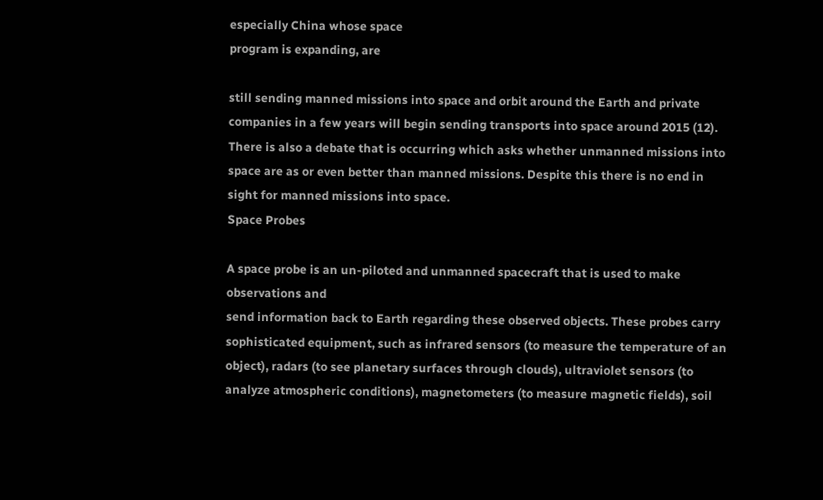especially China whose space
program is expanding, are

still sending manned missions into space and orbit around the Earth and private companies in a few years will begin sending transports into space around 2015 (12). There is also a debate that is occurring which asks whether unmanned missions into space are as or even better than manned missions. Despite this there is no end in sight for manned missions into space.
Space Probes

A space probe is an un-piloted and unmanned spacecraft that is used to make observations and
send information back to Earth regarding these observed objects. These probes carry sophisticated equipment, such as infrared sensors (to measure the temperature of an object), radars (to see planetary surfaces through clouds), ultraviolet sensors (to analyze atmospheric conditions), magnetometers (to measure magnetic fields), soil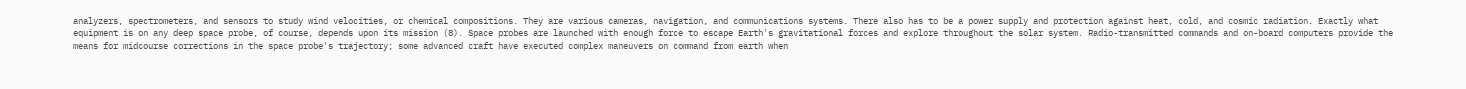analyzers, spectrometers, and sensors to study wind velocities, or chemical compositions. They are various cameras, navigation, and communications systems. There also has to be a power supply and protection against heat, cold, and cosmic radiation. Exactly what equipment is on any deep space probe, of course, depends upon its mission (8). Space probes are launched with enough force to escape Earth's gravitational forces and explore throughout the solar system. Radio-transmitted commands and on-board computers provide the means for midcourse corrections in the space probe's trajectory; some advanced craft have executed complex maneuvers on command from earth when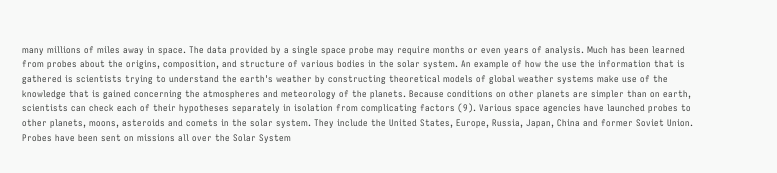many millions of miles away in space. The data provided by a single space probe may require months or even years of analysis. Much has been learned from probes about the origins, composition, and structure of various bodies in the solar system. An example of how the use the information that is gathered is scientists trying to understand the earth's weather by constructing theoretical models of global weather systems make use of the knowledge that is gained concerning the atmospheres and meteorology of the planets. Because conditions on other planets are simpler than on earth, scientists can check each of their hypotheses separately in isolation from complicating factors (9). Various space agencies have launched probes to other planets, moons, asteroids and comets in the solar system. They include the United States, Europe, Russia, Japan, China and former Soviet Union. Probes have been sent on missions all over the Solar System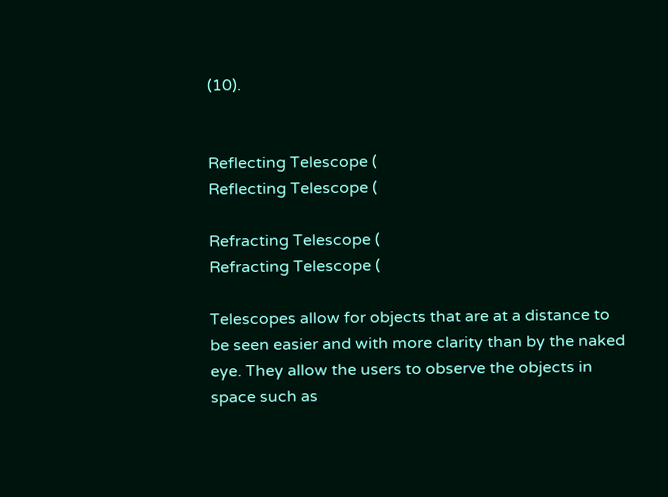(10).


Reflecting Telescope (
Reflecting Telescope (

Refracting Telescope (
Refracting Telescope (

Telescopes allow for objects that are at a distance to be seen easier and with more clarity than by the naked eye. They allow the users to observe the objects in space such as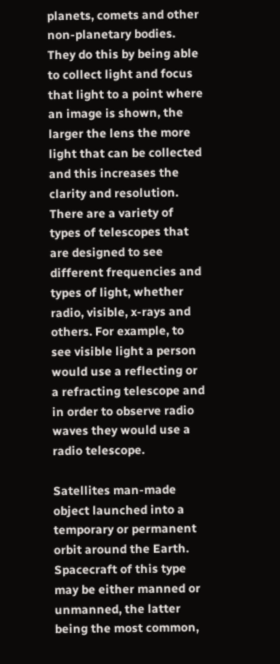planets, comets and other non-planetary bodies. They do this by being able to collect light and focus that light to a point where an image is shown, the larger the lens the more light that can be collected and this increases the clarity and resolution. There are a variety of types of telescopes that are designed to see different frequencies and types of light, whether radio, visible, x-rays and others. For example, to see visible light a person would use a reflecting or a refracting telescope and in order to observe radio waves they would use a radio telescope.

Satellites man-made object launched into a temporary or permanent orbit around the Earth. Spacecraft of this type may be either manned or unmanned, the latter being the most common,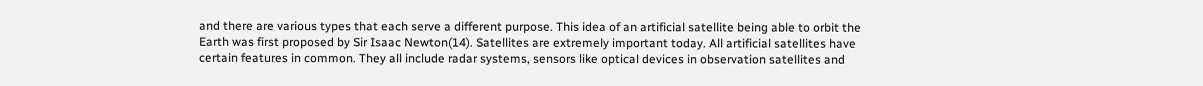and there are various types that each serve a different purpose. This idea of an artificial satellite being able to orbit the Earth was first proposed by Sir Isaac Newton(14). Satellites are extremely important today. All artificial satellites have certain features in common. They all include radar systems, sensors like optical devices in observation satellites and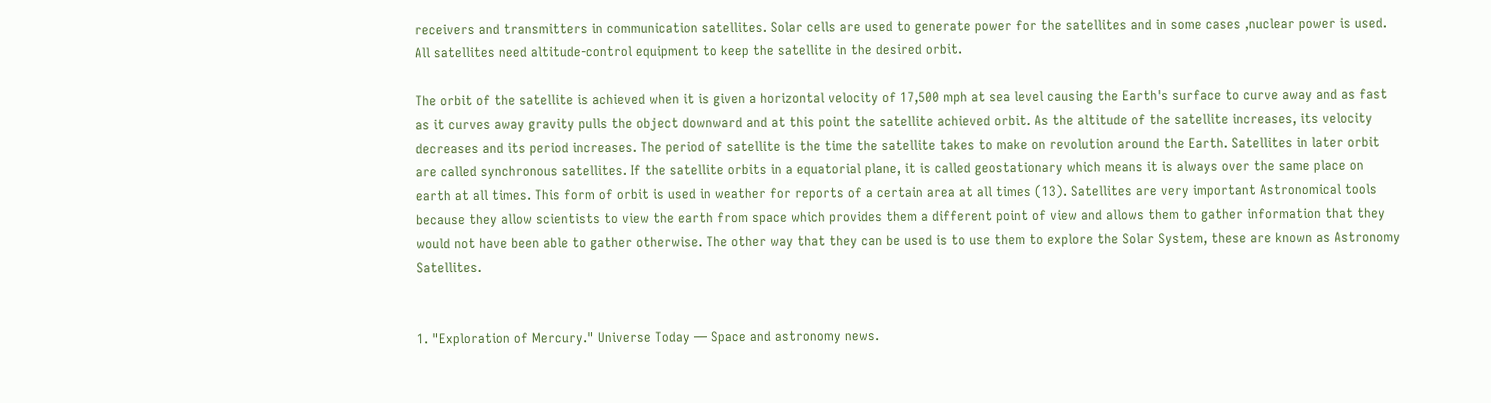receivers and transmitters in communication satellites. Solar cells are used to generate power for the satellites and in some cases ,nuclear power is used. All satellites need altitude-control equipment to keep the satellite in the desired orbit.

The orbit of the satellite is achieved when it is given a horizontal velocity of 17,500 mph at sea level causing the Earth's surface to curve away and as fast as it curves away gravity pulls the object downward and at this point the satellite achieved orbit. As the altitude of the satellite increases, its velocity decreases and its period increases. The period of satellite is the time the satellite takes to make on revolution around the Earth. Satellites in later orbit are called synchronous satellites. If the satellite orbits in a equatorial plane, it is called geostationary which means it is always over the same place on earth at all times. This form of orbit is used in weather for reports of a certain area at all times (13). Satellites are very important Astronomical tools because they allow scientists to view the earth from space which provides them a different point of view and allows them to gather information that they would not have been able to gather otherwise. The other way that they can be used is to use them to explore the Solar System, these are known as Astronomy Satellites.


1. "Exploration of Mercury." Universe Today — Space and astronomy news.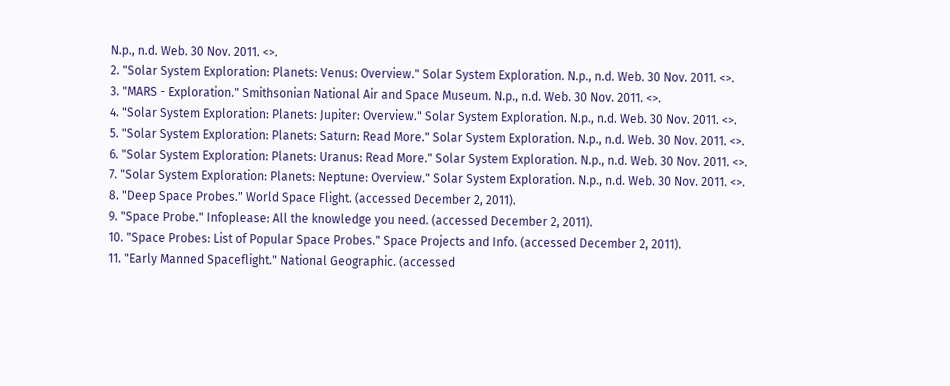N.p., n.d. Web. 30 Nov. 2011. <>.
2. "Solar System Exploration: Planets: Venus: Overview." Solar System Exploration. N.p., n.d. Web. 30 Nov. 2011. <>.
3. "MARS - Exploration." Smithsonian National Air and Space Museum. N.p., n.d. Web. 30 Nov. 2011. <>.
4. "Solar System Exploration: Planets: Jupiter: Overview." Solar System Exploration. N.p., n.d. Web. 30 Nov. 2011. <>.
5. "Solar System Exploration: Planets: Saturn: Read More." Solar System Exploration. N.p., n.d. Web. 30 Nov. 2011. <>.
6. "Solar System Exploration: Planets: Uranus: Read More." Solar System Exploration. N.p., n.d. Web. 30 Nov. 2011. <>.
7. "Solar System Exploration: Planets: Neptune: Overview." Solar System Exploration. N.p., n.d. Web. 30 Nov. 2011. <>.
8. "Deep Space Probes." World Space Flight. (accessed December 2, 2011).
9. "Space Probe." Infoplease: All the knowledge you need. (accessed December 2, 2011).
10. "Space Probes: List of Popular Space Probes." Space Projects and Info. (accessed December 2, 2011).
11. "Early Manned Spaceflight." National Geographic. (accessed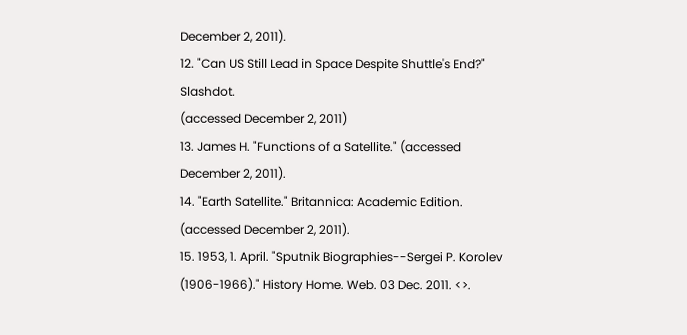December 2, 2011).
12. "Can US Still Lead in Space Despite Shuttle's End?" Slashdot.
(accessed December 2, 2011)
13. James H. "Functions of a Satellite." (accessed December 2, 2011).
14. "Earth Satellite." Britannica: Academic Edition. (accessed December 2, 2011).
15. 1953, 1. April. "Sputnik Biographies--Sergei P. Korolev (1906-1966)." History Home. Web. 03 Dec. 2011. <>.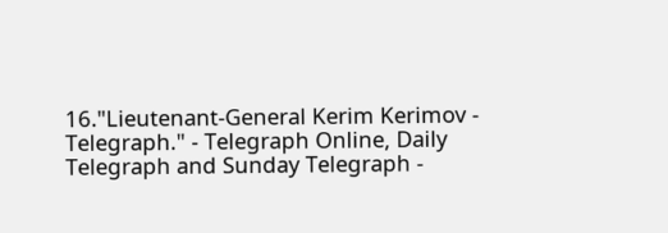16."Lieutenant-General Kerim Kerimov - Telegraph." - Telegraph Online, Daily Telegraph and Sunday Telegraph -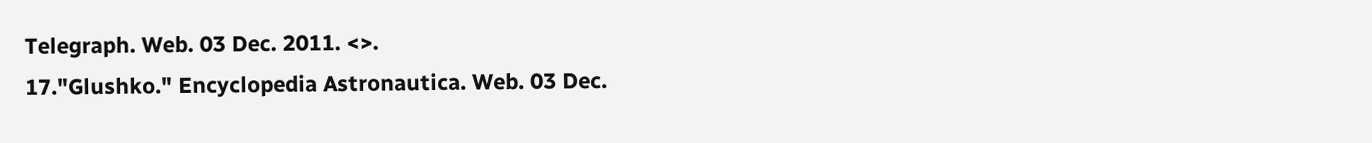Telegraph. Web. 03 Dec. 2011. <>.
17."Glushko." Encyclopedia Astronautica. Web. 03 Dec.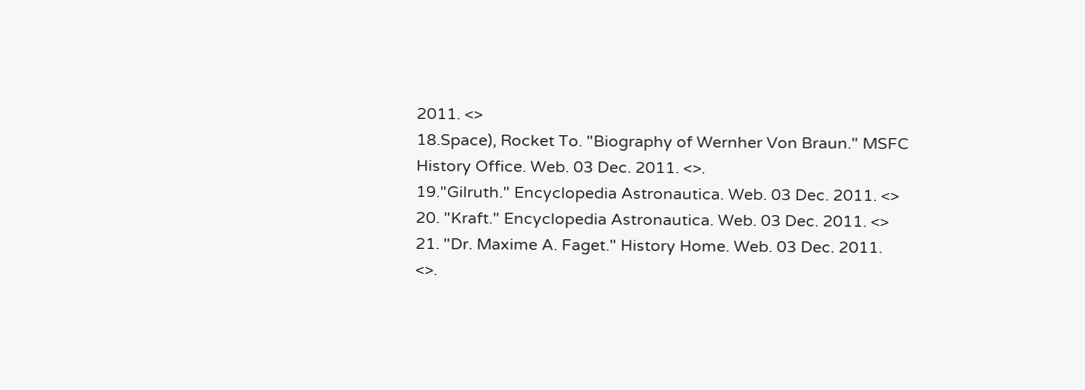2011. <>
18.Space), Rocket To. "Biography of Wernher Von Braun." MSFC History Office. Web. 03 Dec. 2011. <>.
19."Gilruth." Encyclopedia Astronautica. Web. 03 Dec. 2011. <>
20. "Kraft." Encyclopedia Astronautica. Web. 03 Dec. 2011. <>
21. "Dr. Maxime A. Faget." History Home. Web. 03 Dec. 2011. <>.